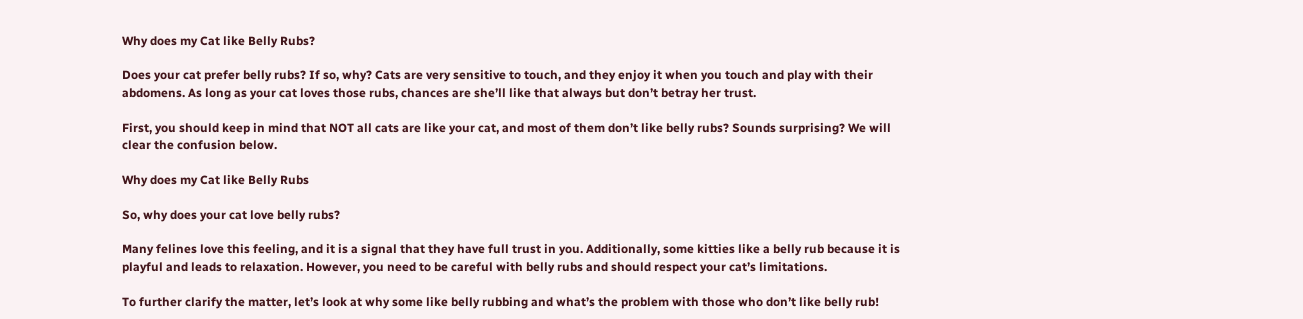Why does my Cat like Belly Rubs?

Does your cat prefer belly rubs? If so, why? Cats are very sensitive to touch, and they enjoy it when you touch and play with their abdomens. As long as your cat loves those rubs, chances are she’ll like that always but don’t betray her trust.

First, you should keep in mind that NOT all cats are like your cat, and most of them don’t like belly rubs? Sounds surprising? We will clear the confusion below.

Why does my Cat like Belly Rubs

So, why does your cat love belly rubs?

Many felines love this feeling, and it is a signal that they have full trust in you. Additionally, some kitties like a belly rub because it is playful and leads to relaxation. However, you need to be careful with belly rubs and should respect your cat’s limitations.

To further clarify the matter, let’s look at why some like belly rubbing and what’s the problem with those who don’t like belly rub!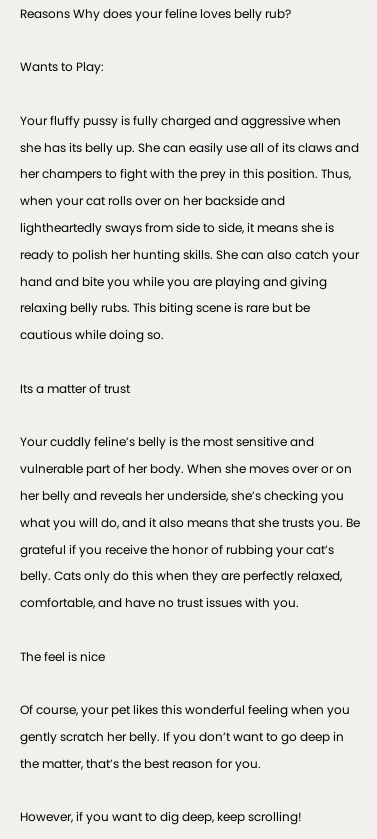Reasons Why does your feline loves belly rub?

Wants to Play:

Your fluffy pussy is fully charged and aggressive when she has its belly up. She can easily use all of its claws and her champers to fight with the prey in this position. Thus, when your cat rolls over on her backside and lightheartedly sways from side to side, it means she is ready to polish her hunting skills. She can also catch your hand and bite you while you are playing and giving relaxing belly rubs. This biting scene is rare but be cautious while doing so.

Its a matter of trust

Your cuddly feline’s belly is the most sensitive and vulnerable part of her body. When she moves over or on her belly and reveals her underside, she’s checking you what you will do, and it also means that she trusts you. Be grateful if you receive the honor of rubbing your cat’s belly. Cats only do this when they are perfectly relaxed, comfortable, and have no trust issues with you.

The feel is nice

Of course, your pet likes this wonderful feeling when you gently scratch her belly. If you don’t want to go deep in the matter, that’s the best reason for you.

However, if you want to dig deep, keep scrolling!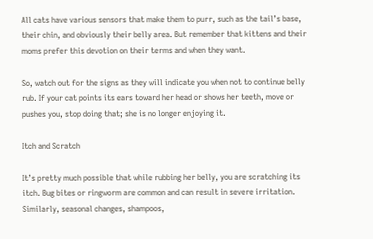All cats have various sensors that make them to purr, such as the tail’s base, their chin, and obviously their belly area. But remember that kittens and their moms prefer this devotion on their terms and when they want.

So, watch out for the signs as they will indicate you when not to continue belly rub. If your cat points its ears toward her head or shows her teeth, move or pushes you, stop doing that; she is no longer enjoying it.

Itch and Scratch

It’s pretty much possible that while rubbing her belly, you are scratching its itch. Bug bites or ringworm are common and can result in severe irritation. Similarly, seasonal changes, shampoos,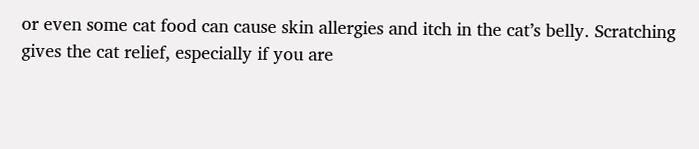or even some cat food can cause skin allergies and itch in the cat’s belly. Scratching gives the cat relief, especially if you are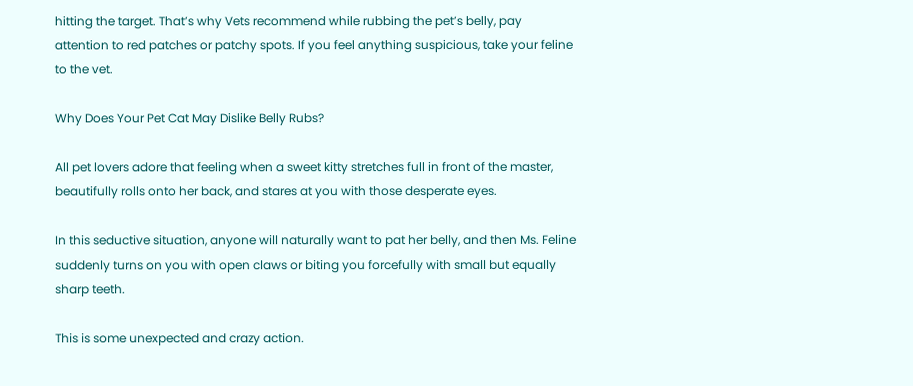hitting the target. That’s why Vets recommend while rubbing the pet’s belly, pay attention to red patches or patchy spots. If you feel anything suspicious, take your feline to the vet.

Why Does Your Pet Cat May Dislike Belly Rubs?

All pet lovers adore that feeling when a sweet kitty stretches full in front of the master, beautifully rolls onto her back, and stares at you with those desperate eyes.

In this seductive situation, anyone will naturally want to pat her belly, and then Ms. Feline suddenly turns on you with open claws or biting you forcefully with small but equally sharp teeth.

This is some unexpected and crazy action.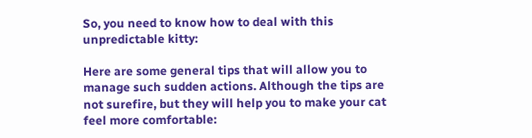So, you need to know how to deal with this unpredictable kitty:

Here are some general tips that will allow you to manage such sudden actions. Although the tips are not surefire, but they will help you to make your cat feel more comfortable: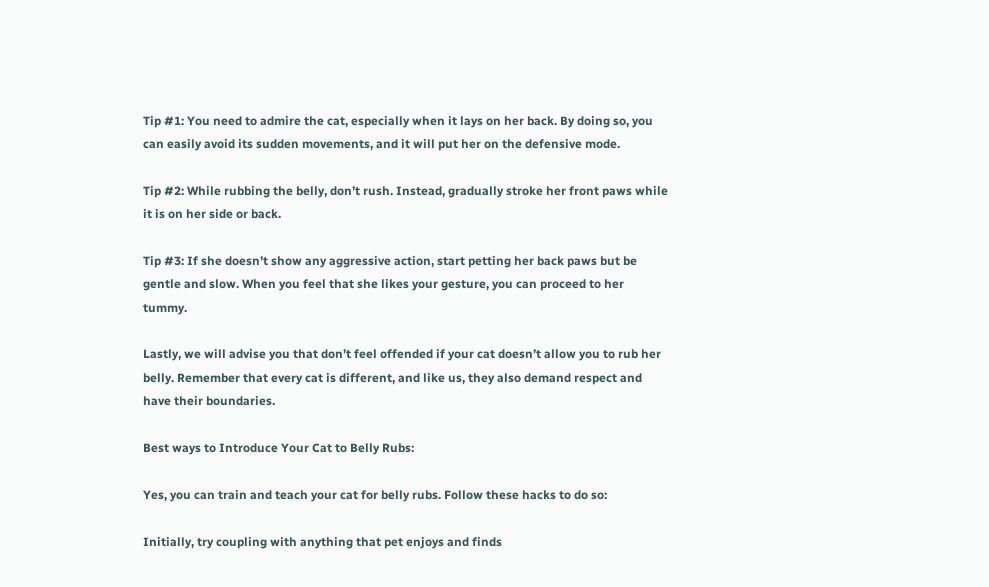Tip #1: You need to admire the cat, especially when it lays on her back. By doing so, you can easily avoid its sudden movements, and it will put her on the defensive mode.

Tip #2: While rubbing the belly, don’t rush. Instead, gradually stroke her front paws while it is on her side or back.

Tip #3: If she doesn’t show any aggressive action, start petting her back paws but be gentle and slow. When you feel that she likes your gesture, you can proceed to her tummy.

Lastly, we will advise you that don’t feel offended if your cat doesn’t allow you to rub her belly. Remember that every cat is different, and like us, they also demand respect and have their boundaries.

Best ways to Introduce Your Cat to Belly Rubs:

Yes, you can train and teach your cat for belly rubs. Follow these hacks to do so:

Initially, try coupling with anything that pet enjoys and finds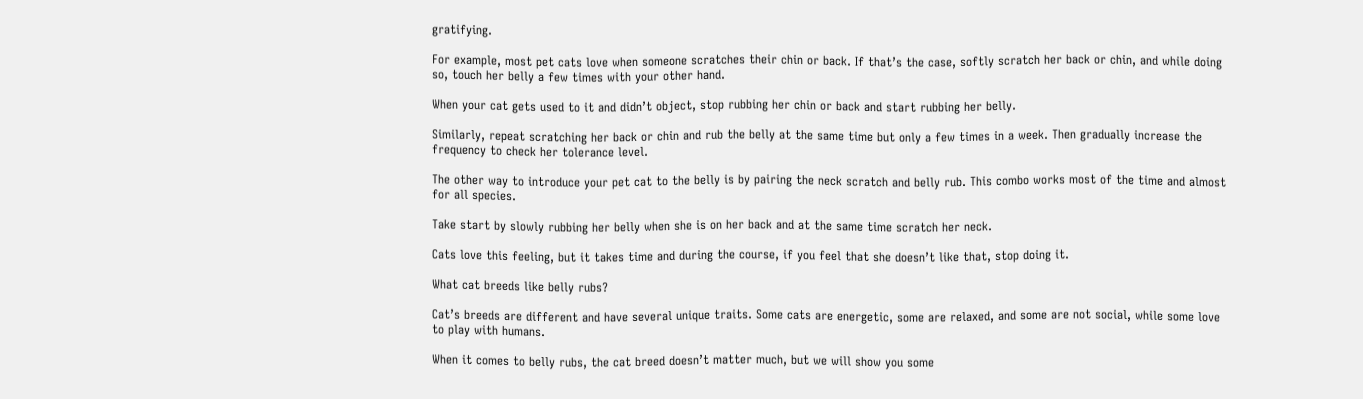gratifying.

For example, most pet cats love when someone scratches their chin or back. If that’s the case, softly scratch her back or chin, and while doing so, touch her belly a few times with your other hand.

When your cat gets used to it and didn’t object, stop rubbing her chin or back and start rubbing her belly.

Similarly, repeat scratching her back or chin and rub the belly at the same time but only a few times in a week. Then gradually increase the frequency to check her tolerance level.

The other way to introduce your pet cat to the belly is by pairing the neck scratch and belly rub. This combo works most of the time and almost for all species.

Take start by slowly rubbing her belly when she is on her back and at the same time scratch her neck.

Cats love this feeling, but it takes time and during the course, if you feel that she doesn’t like that, stop doing it.

What cat breeds like belly rubs?

Cat’s breeds are different and have several unique traits. Some cats are energetic, some are relaxed, and some are not social, while some love to play with humans.

When it comes to belly rubs, the cat breed doesn’t matter much, but we will show you some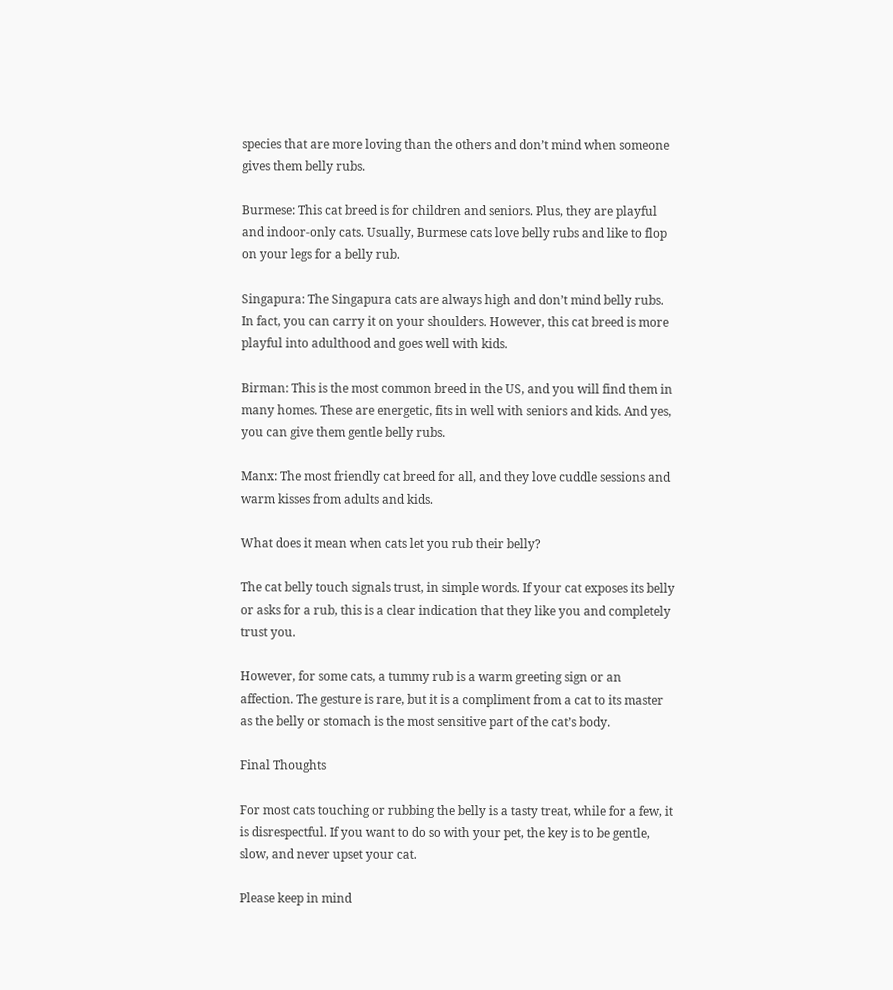species that are more loving than the others and don’t mind when someone gives them belly rubs.

Burmese: This cat breed is for children and seniors. Plus, they are playful and indoor-only cats. Usually, Burmese cats love belly rubs and like to flop on your legs for a belly rub.

Singapura: The Singapura cats are always high and don’t mind belly rubs. In fact, you can carry it on your shoulders. However, this cat breed is more playful into adulthood and goes well with kids.

Birman: This is the most common breed in the US, and you will find them in many homes. These are energetic, fits in well with seniors and kids. And yes, you can give them gentle belly rubs.

Manx: The most friendly cat breed for all, and they love cuddle sessions and warm kisses from adults and kids.

What does it mean when cats let you rub their belly?

The cat belly touch signals trust, in simple words. If your cat exposes its belly or asks for a rub, this is a clear indication that they like you and completely trust you.

However, for some cats, a tummy rub is a warm greeting sign or an affection. The gesture is rare, but it is a compliment from a cat to its master as the belly or stomach is the most sensitive part of the cat’s body.

Final Thoughts

For most cats touching or rubbing the belly is a tasty treat, while for a few, it is disrespectful. If you want to do so with your pet, the key is to be gentle, slow, and never upset your cat.

Please keep in mind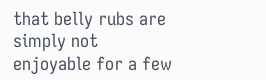that belly rubs are simply not enjoyable for a few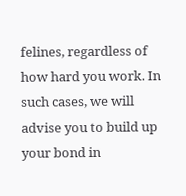felines, regardless of how hard you work. In such cases, we will advise you to build up your bond in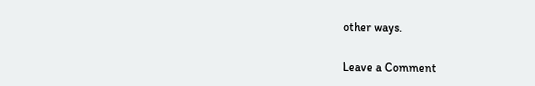other ways.

Leave a Comment